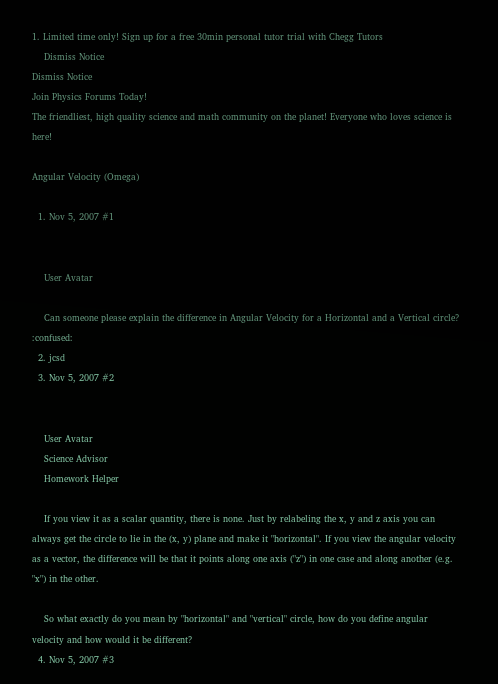1. Limited time only! Sign up for a free 30min personal tutor trial with Chegg Tutors
    Dismiss Notice
Dismiss Notice
Join Physics Forums Today!
The friendliest, high quality science and math community on the planet! Everyone who loves science is here!

Angular Velocity (Omega)

  1. Nov 5, 2007 #1


    User Avatar

    Can someone please explain the difference in Angular Velocity for a Horizontal and a Vertical circle? :confused:
  2. jcsd
  3. Nov 5, 2007 #2


    User Avatar
    Science Advisor
    Homework Helper

    If you view it as a scalar quantity, there is none. Just by relabeling the x, y and z axis you can always get the circle to lie in the (x, y) plane and make it "horizontal". If you view the angular velocity as a vector, the difference will be that it points along one axis ("z") in one case and along another (e.g. "x") in the other.

    So what exactly do you mean by "horizontal" and "vertical" circle, how do you define angular velocity and how would it be different?
  4. Nov 5, 2007 #3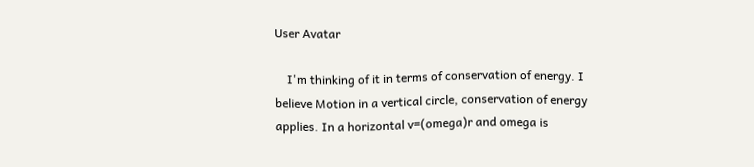User Avatar

    I'm thinking of it in terms of conservation of energy. I believe Motion in a vertical circle, conservation of energy applies. In a horizontal v=(omega)r and omega is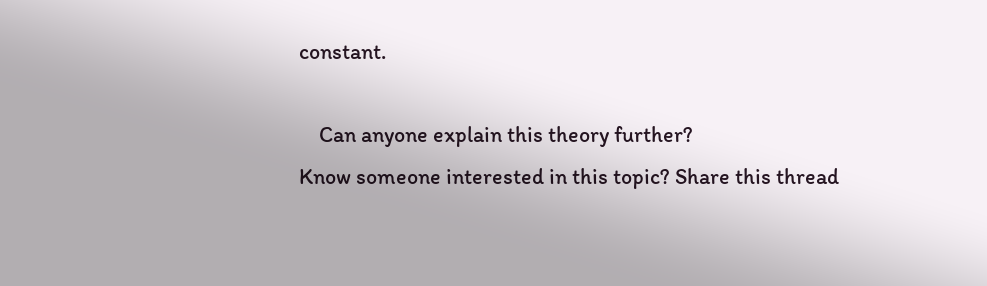constant.

    Can anyone explain this theory further?
Know someone interested in this topic? Share this thread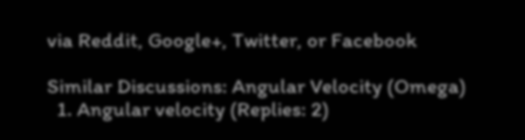via Reddit, Google+, Twitter, or Facebook

Similar Discussions: Angular Velocity (Omega)
  1. Angular velocity (Replies: 2)